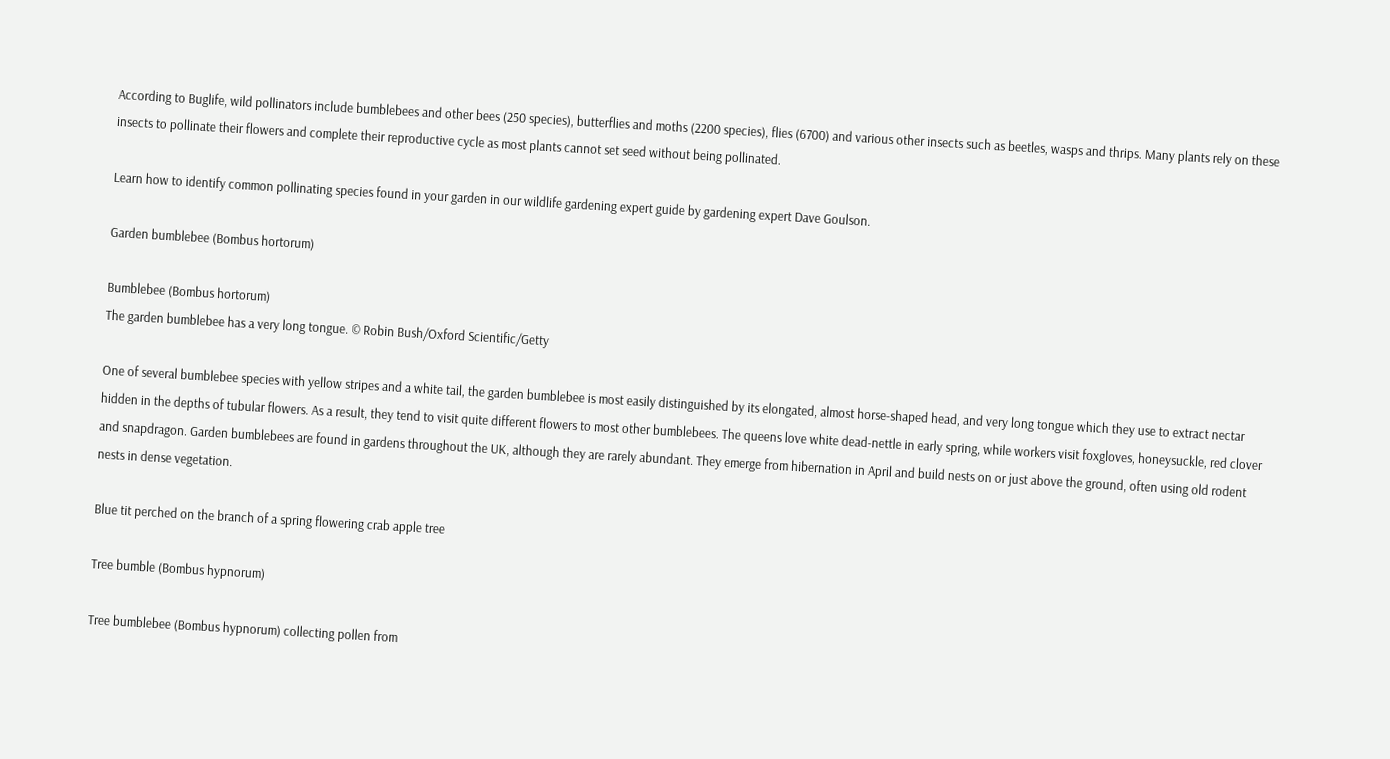According to Buglife, wild pollinators include bumblebees and other bees (250 species), butterflies and moths (2200 species), flies (6700) and various other insects such as beetles, wasps and thrips. Many plants rely on these insects to pollinate their flowers and complete their reproductive cycle as most plants cannot set seed without being pollinated.

Learn how to identify common pollinating species found in your garden in our wildlife gardening expert guide by gardening expert Dave Goulson.

Garden bumblebee (Bombus hortorum)

Bumblebee (Bombus hortorum)
The garden bumblebee has a very long tongue. © Robin Bush/Oxford Scientific/Getty

One of several bumblebee species with yellow stripes and a white tail, the garden bumblebee is most easily distinguished by its elongated, almost horse-shaped head, and very long tongue which they use to extract nectar hidden in the depths of tubular flowers. As a result, they tend to visit quite different flowers to most other bumblebees. The queens love white dead-nettle in early spring, while workers visit foxgloves, honeysuckle, red clover and snapdragon. Garden bumblebees are found in gardens throughout the UK, although they are rarely abundant. They emerge from hibernation in April and build nests on or just above the ground, often using old rodent nests in dense vegetation.

Blue tit perched on the branch of a spring flowering crab apple tree

Tree bumble (Bombus hypnorum)

Tree bumblebee (Bombus hypnorum) collecting pollen from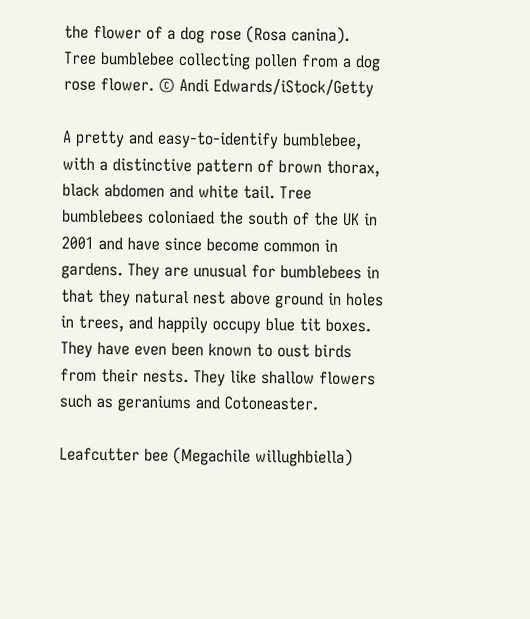the flower of a dog rose (Rosa canina).
Tree bumblebee collecting pollen from a dog rose flower. © Andi Edwards/iStock/Getty

A pretty and easy-to-identify bumblebee, with a distinctive pattern of brown thorax, black abdomen and white tail. Tree bumblebees coloniaed the south of the UK in 2001 and have since become common in gardens. They are unusual for bumblebees in that they natural nest above ground in holes in trees, and happily occupy blue tit boxes. They have even been known to oust birds from their nests. They like shallow flowers such as geraniums and Cotoneaster.

Leafcutter bee (Megachile willughbiella)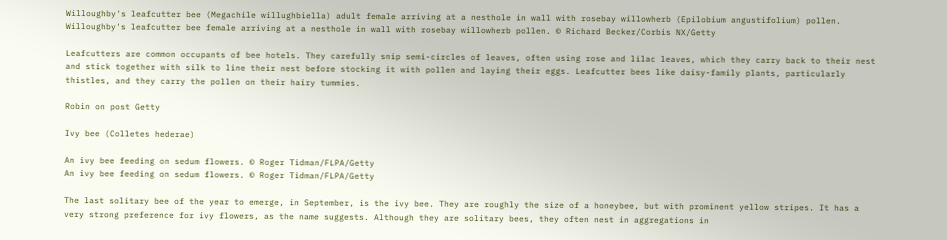Willoughby's leafcutter bee (Megachile willughbiella) adult female arriving at a nesthole in wall with rosebay willowherb (Epilobium angustifolium) pollen.
Willoughby's leafcutter bee female arriving at a nesthole in wall with rosebay willowherb pollen. © Richard Becker/Corbis NX/Getty

Leafcutters are common occupants of bee hotels. They carefully snip semi-circles of leaves, often using rose and lilac leaves, which they carry back to their nest and stick together with silk to line their nest before stocking it with pollen and laying their eggs. Leafcutter bees like daisy-family plants, particularly thistles, and they carry the pollen on their hairy tummies.

Robin on post Getty

Ivy bee (Colletes hederae)

An ivy bee feeding on sedum flowers. © Roger Tidman/FLPA/Getty
An ivy bee feeding on sedum flowers. © Roger Tidman/FLPA/Getty

The last solitary bee of the year to emerge, in September, is the ivy bee. They are roughly the size of a honeybee, but with prominent yellow stripes. It has a very strong preference for ivy flowers, as the name suggests. Although they are solitary bees, they often nest in aggregations in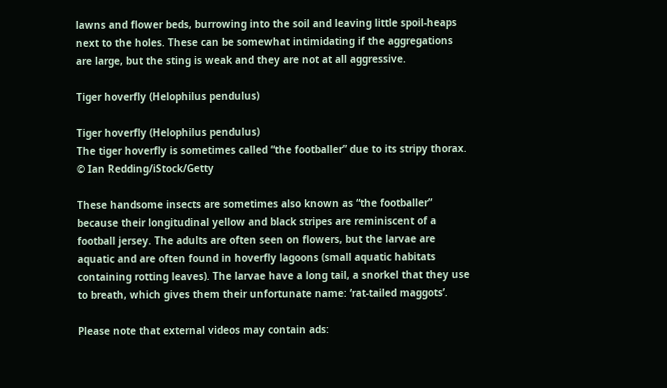lawns and flower beds, burrowing into the soil and leaving little spoil-heaps next to the holes. These can be somewhat intimidating if the aggregations are large, but the sting is weak and they are not at all aggressive.

Tiger hoverfly (Helophilus pendulus)

Tiger hoverfly (Helophilus pendulus)
The tiger hoverfly is sometimes called “the footballer” due to its stripy thorax. © Ian Redding/iStock/Getty

These handsome insects are sometimes also known as “the footballer” because their longitudinal yellow and black stripes are reminiscent of a football jersey. The adults are often seen on flowers, but the larvae are aquatic and are often found in hoverfly lagoons (small aquatic habitats containing rotting leaves). The larvae have a long tail, a snorkel that they use to breath, which gives them their unfortunate name: ‘rat-tailed maggots’.

Please note that external videos may contain ads: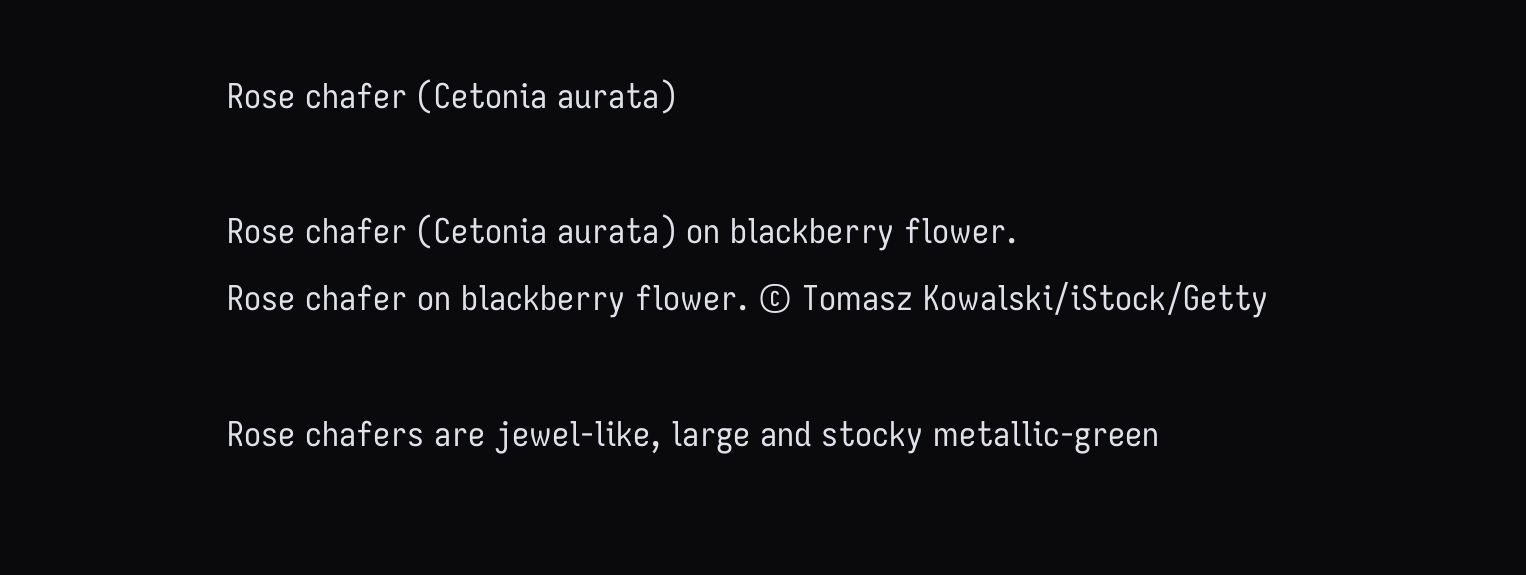Rose chafer (Cetonia aurata)

Rose chafer (Cetonia aurata) on blackberry flower.
Rose chafer on blackberry flower. © Tomasz Kowalski/iStock/Getty

Rose chafers are jewel-like, large and stocky metallic-green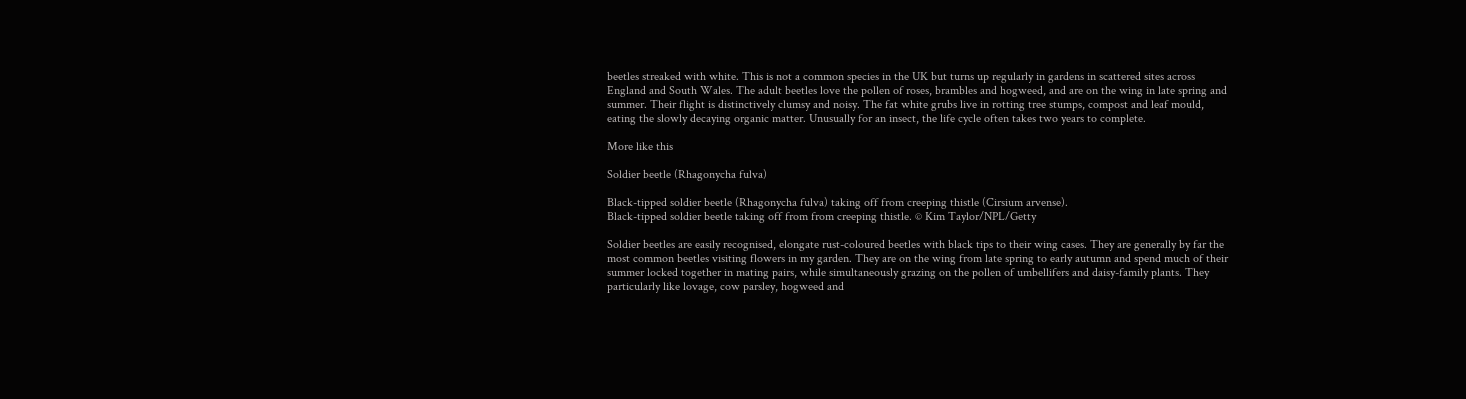beetles streaked with white. This is not a common species in the UK but turns up regularly in gardens in scattered sites across England and South Wales. The adult beetles love the pollen of roses, brambles and hogweed, and are on the wing in late spring and summer. Their flight is distinctively clumsy and noisy. The fat white grubs live in rotting tree stumps, compost and leaf mould, eating the slowly decaying organic matter. Unusually for an insect, the life cycle often takes two years to complete.

More like this

Soldier beetle (Rhagonycha fulva)

Black-tipped soldier beetle (Rhagonycha fulva) taking off from creeping thistle (Cirsium arvense).
Black-tipped soldier beetle taking off from from creeping thistle. © Kim Taylor/NPL/Getty

Soldier beetles are easily recognised, elongate rust-coloured beetles with black tips to their wing cases. They are generally by far the most common beetles visiting flowers in my garden. They are on the wing from late spring to early autumn and spend much of their summer locked together in mating pairs, while simultaneously grazing on the pollen of umbellifers and daisy-family plants. They particularly like lovage, cow parsley, hogweed and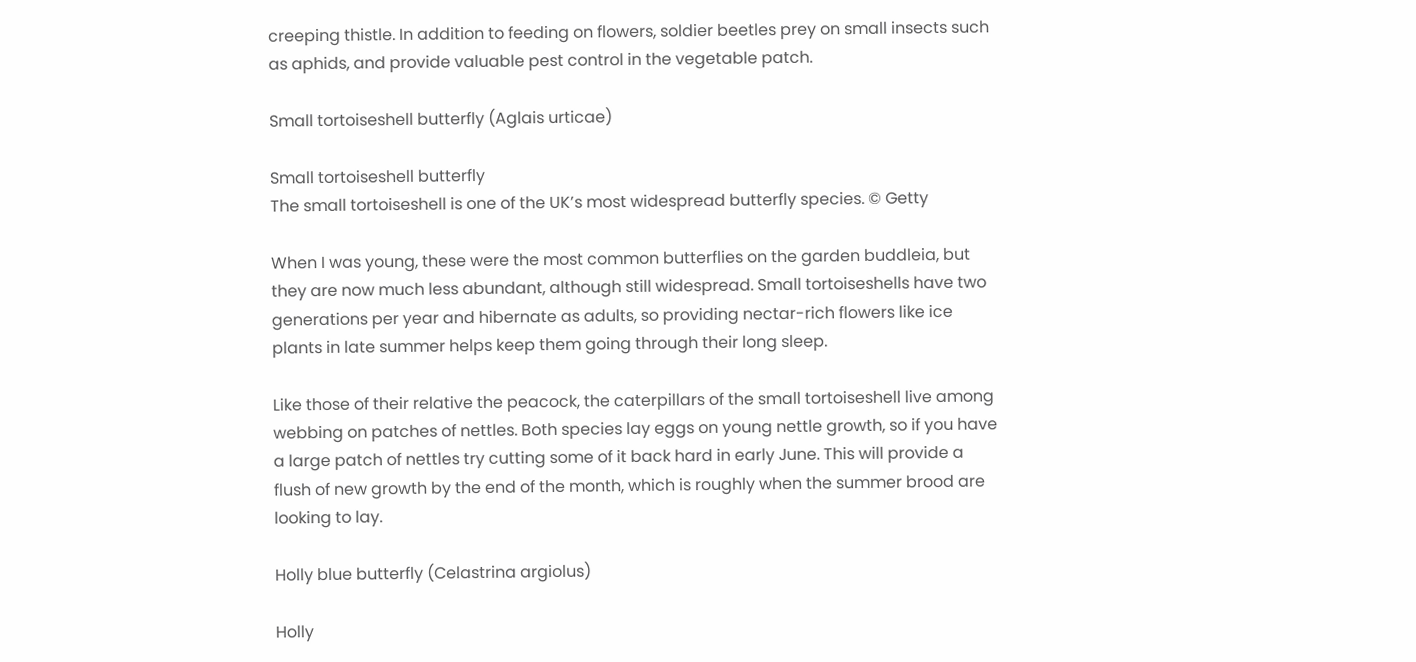creeping thistle. In addition to feeding on flowers, soldier beetles prey on small insects such as aphids, and provide valuable pest control in the vegetable patch.

Small tortoiseshell butterfly (Aglais urticae)

Small tortoiseshell butterfly
The small tortoiseshell is one of the UK’s most widespread butterfly species. © Getty

When I was young, these were the most common butterflies on the garden buddleia, but they are now much less abundant, although still widespread. Small tortoiseshells have two generations per year and hibernate as adults, so providing nectar-rich flowers like ice plants in late summer helps keep them going through their long sleep.

Like those of their relative the peacock, the caterpillars of the small tortoiseshell live among webbing on patches of nettles. Both species lay eggs on young nettle growth, so if you have a large patch of nettles try cutting some of it back hard in early June. This will provide a flush of new growth by the end of the month, which is roughly when the summer brood are looking to lay.

Holly blue butterfly (Celastrina argiolus)

Holly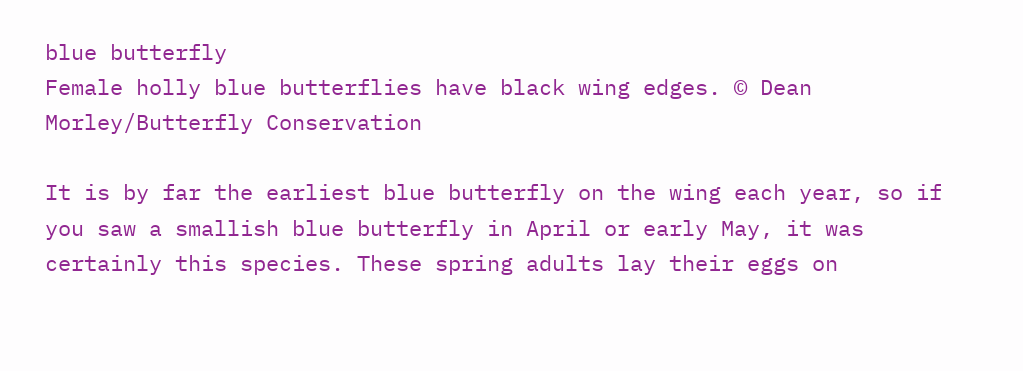blue butterfly
Female holly blue butterflies have black wing edges. © Dean Morley/Butterfly Conservation

It is by far the earliest blue butterfly on the wing each year, so if you saw a smallish blue butterfly in April or early May, it was certainly this species. These spring adults lay their eggs on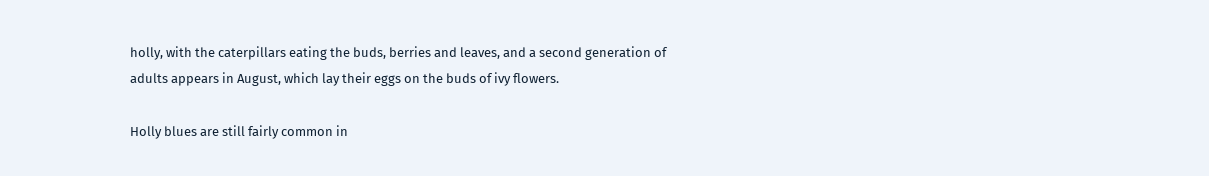holly, with the caterpillars eating the buds, berries and leaves, and a second generation of adults appears in August, which lay their eggs on the buds of ivy flowers.

Holly blues are still fairly common in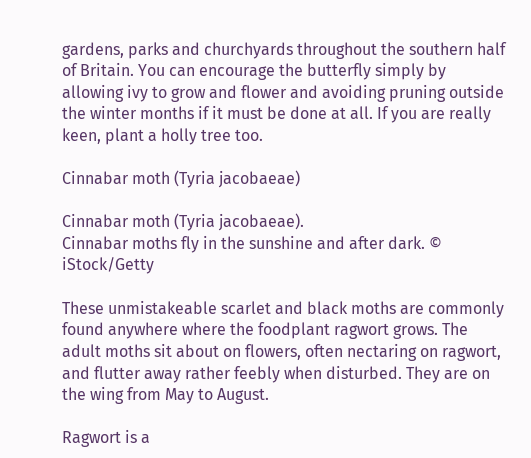gardens, parks and churchyards throughout the southern half of Britain. You can encourage the butterfly simply by allowing ivy to grow and flower and avoiding pruning outside the winter months if it must be done at all. If you are really keen, plant a holly tree too.

Cinnabar moth (Tyria jacobaeae)

Cinnabar moth (Tyria jacobaeae).
Cinnabar moths fly in the sunshine and after dark. © iStock/Getty

These unmistakeable scarlet and black moths are commonly found anywhere where the foodplant ragwort grows. The adult moths sit about on flowers, often nectaring on ragwort, and flutter away rather feebly when disturbed. They are on the wing from May to August.

Ragwort is a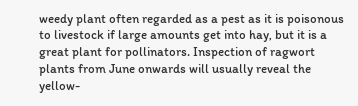weedy plant often regarded as a pest as it is poisonous to livestock if large amounts get into hay, but it is a great plant for pollinators. Inspection of ragwort plants from June onwards will usually reveal the yellow-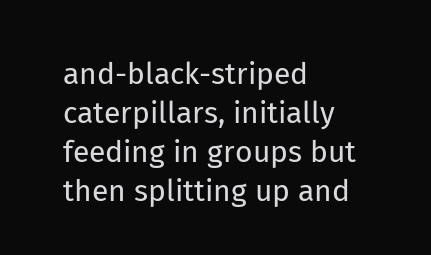and-black-striped caterpillars, initially feeding in groups but then splitting up and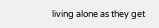living alone as they get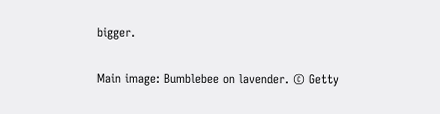bigger.

Main image: Bumblebee on lavender. © Getty